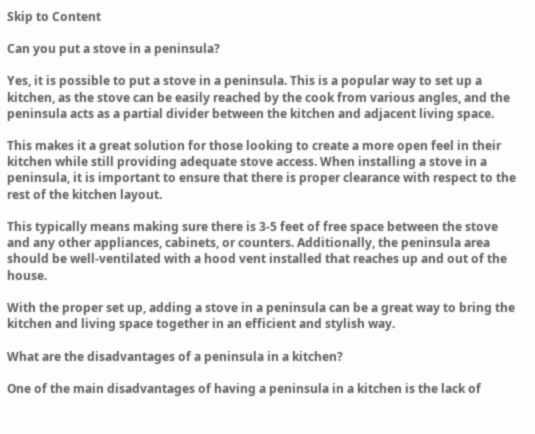Skip to Content

Can you put a stove in a peninsula?

Yes, it is possible to put a stove in a peninsula. This is a popular way to set up a kitchen, as the stove can be easily reached by the cook from various angles, and the peninsula acts as a partial divider between the kitchen and adjacent living space.

This makes it a great solution for those looking to create a more open feel in their kitchen while still providing adequate stove access. When installing a stove in a peninsula, it is important to ensure that there is proper clearance with respect to the rest of the kitchen layout.

This typically means making sure there is 3-5 feet of free space between the stove and any other appliances, cabinets, or counters. Additionally, the peninsula area should be well-ventilated with a hood vent installed that reaches up and out of the house.

With the proper set up, adding a stove in a peninsula can be a great way to bring the kitchen and living space together in an efficient and stylish way.

What are the disadvantages of a peninsula in a kitchen?

One of the main disadvantages of having a peninsula in a kitchen is the lack of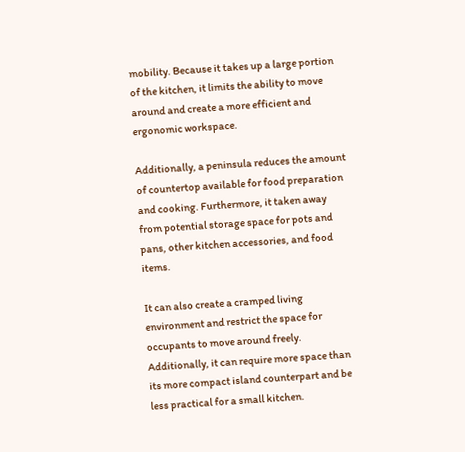mobility. Because it takes up a large portion of the kitchen, it limits the ability to move around and create a more efficient and ergonomic workspace.

Additionally, a peninsula reduces the amount of countertop available for food preparation and cooking. Furthermore, it taken away from potential storage space for pots and pans, other kitchen accessories, and food items.

It can also create a cramped living environment and restrict the space for occupants to move around freely. Additionally, it can require more space than its more compact island counterpart and be less practical for a small kitchen.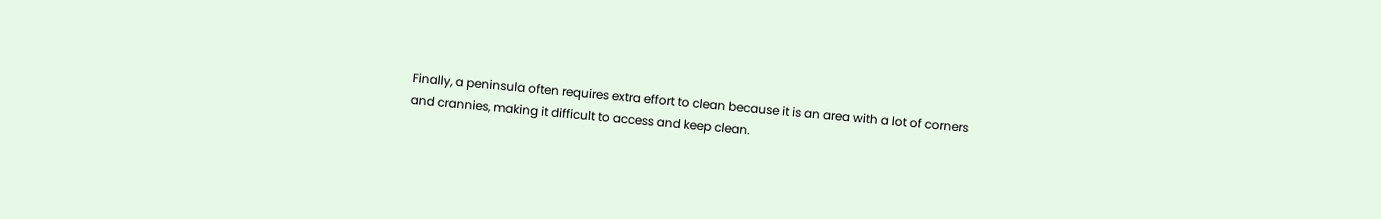Finally, a peninsula often requires extra effort to clean because it is an area with a lot of corners and crannies, making it difficult to access and keep clean.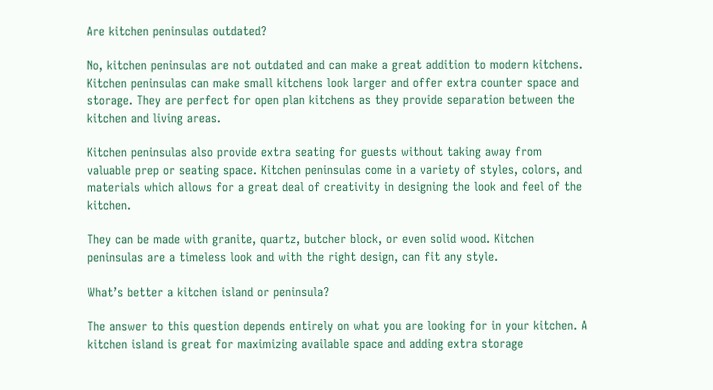Are kitchen peninsulas outdated?

No, kitchen peninsulas are not outdated and can make a great addition to modern kitchens. Kitchen peninsulas can make small kitchens look larger and offer extra counter space and storage. They are perfect for open plan kitchens as they provide separation between the kitchen and living areas.

Kitchen peninsulas also provide extra seating for guests without taking away from valuable prep or seating space. Kitchen peninsulas come in a variety of styles, colors, and materials which allows for a great deal of creativity in designing the look and feel of the kitchen.

They can be made with granite, quartz, butcher block, or even solid wood. Kitchen peninsulas are a timeless look and with the right design, can fit any style.

What’s better a kitchen island or peninsula?

The answer to this question depends entirely on what you are looking for in your kitchen. A kitchen island is great for maximizing available space and adding extra storage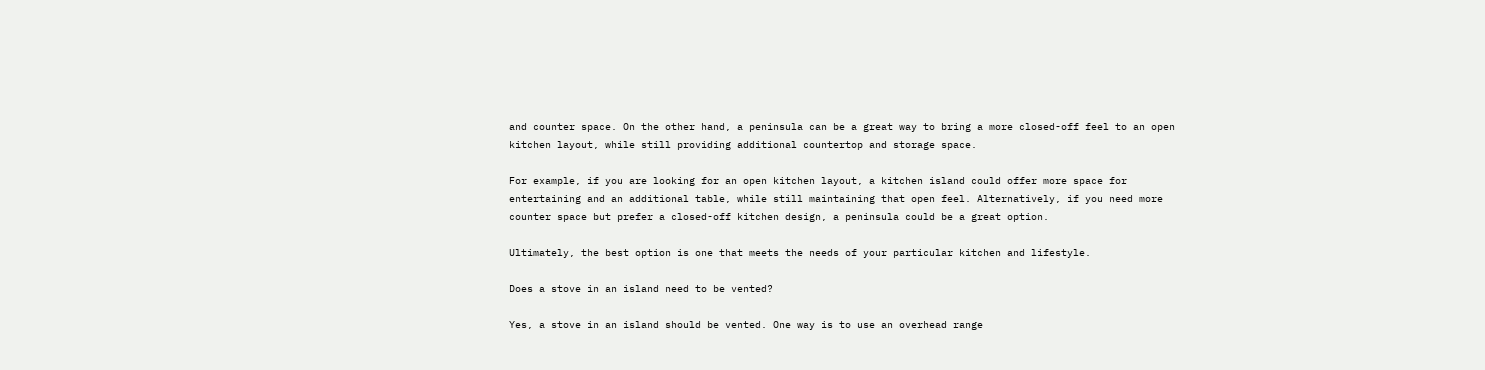and counter space. On the other hand, a peninsula can be a great way to bring a more closed-off feel to an open kitchen layout, while still providing additional countertop and storage space.

For example, if you are looking for an open kitchen layout, a kitchen island could offer more space for entertaining and an additional table, while still maintaining that open feel. Alternatively, if you need more counter space but prefer a closed-off kitchen design, a peninsula could be a great option.

Ultimately, the best option is one that meets the needs of your particular kitchen and lifestyle.

Does a stove in an island need to be vented?

Yes, a stove in an island should be vented. One way is to use an overhead range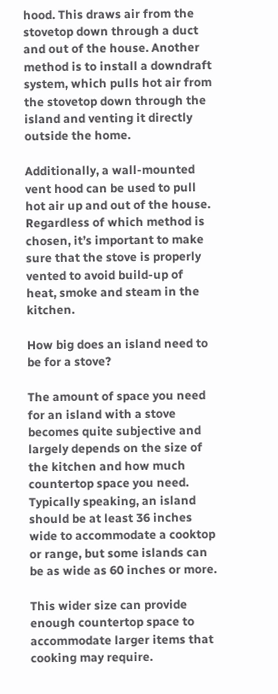hood. This draws air from the stovetop down through a duct and out of the house. Another method is to install a downdraft system, which pulls hot air from the stovetop down through the island and venting it directly outside the home.

Additionally, a wall-mounted vent hood can be used to pull hot air up and out of the house. Regardless of which method is chosen, it’s important to make sure that the stove is properly vented to avoid build-up of heat, smoke and steam in the kitchen.

How big does an island need to be for a stove?

The amount of space you need for an island with a stove becomes quite subjective and largely depends on the size of the kitchen and how much countertop space you need. Typically speaking, an island should be at least 36 inches wide to accommodate a cooktop or range, but some islands can be as wide as 60 inches or more.

This wider size can provide enough countertop space to accommodate larger items that cooking may require.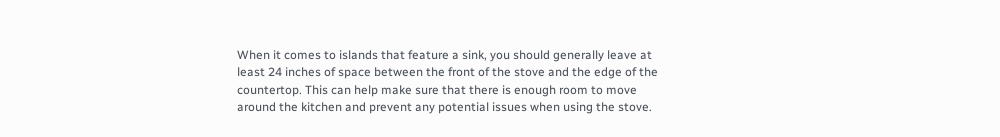When it comes to islands that feature a sink, you should generally leave at least 24 inches of space between the front of the stove and the edge of the countertop. This can help make sure that there is enough room to move around the kitchen and prevent any potential issues when using the stove.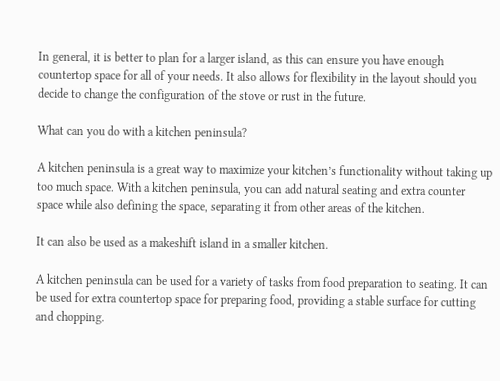In general, it is better to plan for a larger island, as this can ensure you have enough countertop space for all of your needs. It also allows for flexibility in the layout should you decide to change the configuration of the stove or rust in the future.

What can you do with a kitchen peninsula?

A kitchen peninsula is a great way to maximize your kitchen’s functionality without taking up too much space. With a kitchen peninsula, you can add natural seating and extra counter space while also defining the space, separating it from other areas of the kitchen.

It can also be used as a makeshift island in a smaller kitchen.

A kitchen peninsula can be used for a variety of tasks from food preparation to seating. It can be used for extra countertop space for preparing food, providing a stable surface for cutting and chopping.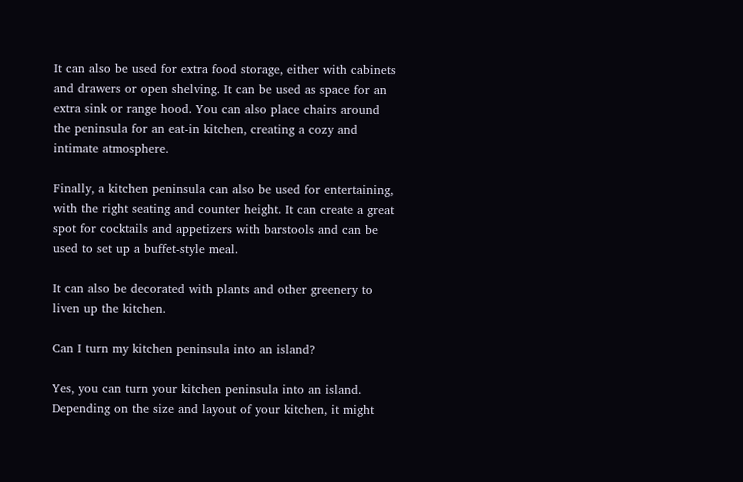It can also be used for extra food storage, either with cabinets and drawers or open shelving. It can be used as space for an extra sink or range hood. You can also place chairs around the peninsula for an eat-in kitchen, creating a cozy and intimate atmosphere.

Finally, a kitchen peninsula can also be used for entertaining, with the right seating and counter height. It can create a great spot for cocktails and appetizers with barstools and can be used to set up a buffet-style meal.

It can also be decorated with plants and other greenery to liven up the kitchen.

Can I turn my kitchen peninsula into an island?

Yes, you can turn your kitchen peninsula into an island. Depending on the size and layout of your kitchen, it might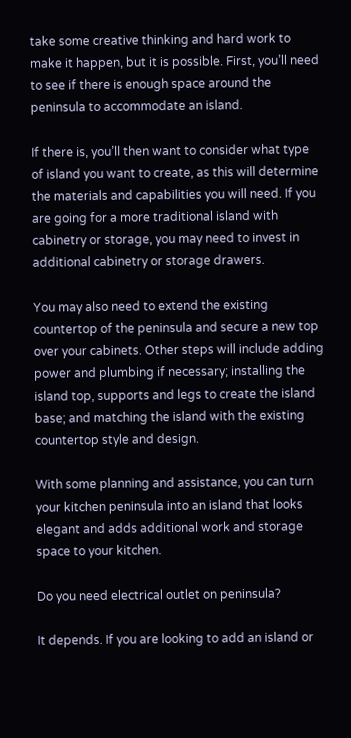take some creative thinking and hard work to make it happen, but it is possible. First, you’ll need to see if there is enough space around the peninsula to accommodate an island.

If there is, you’ll then want to consider what type of island you want to create, as this will determine the materials and capabilities you will need. If you are going for a more traditional island with cabinetry or storage, you may need to invest in additional cabinetry or storage drawers.

You may also need to extend the existing countertop of the peninsula and secure a new top over your cabinets. Other steps will include adding power and plumbing if necessary; installing the island top, supports and legs to create the island base; and matching the island with the existing countertop style and design.

With some planning and assistance, you can turn your kitchen peninsula into an island that looks elegant and adds additional work and storage space to your kitchen.

Do you need electrical outlet on peninsula?

It depends. If you are looking to add an island or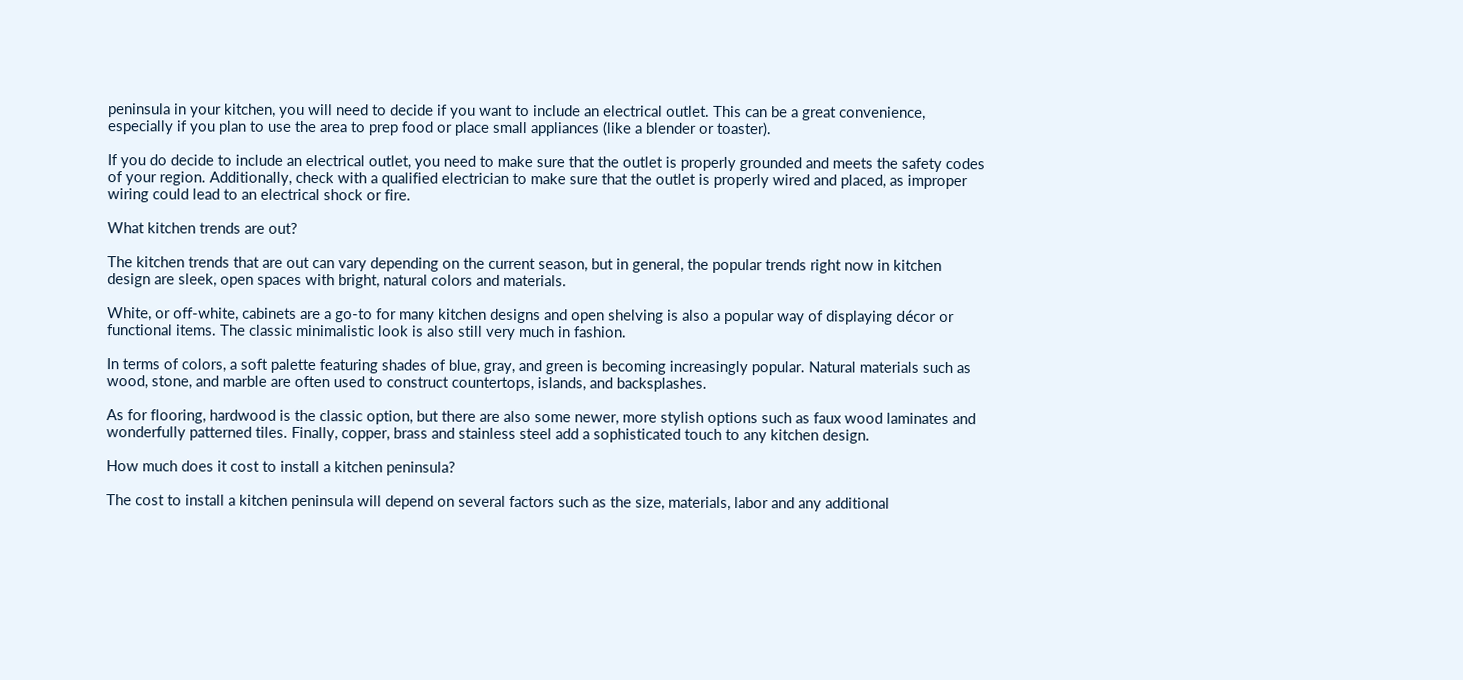peninsula in your kitchen, you will need to decide if you want to include an electrical outlet. This can be a great convenience, especially if you plan to use the area to prep food or place small appliances (like a blender or toaster).

If you do decide to include an electrical outlet, you need to make sure that the outlet is properly grounded and meets the safety codes of your region. Additionally, check with a qualified electrician to make sure that the outlet is properly wired and placed, as improper wiring could lead to an electrical shock or fire.

What kitchen trends are out?

The kitchen trends that are out can vary depending on the current season, but in general, the popular trends right now in kitchen design are sleek, open spaces with bright, natural colors and materials.

White, or off-white, cabinets are a go-to for many kitchen designs and open shelving is also a popular way of displaying décor or functional items. The classic minimalistic look is also still very much in fashion.

In terms of colors, a soft palette featuring shades of blue, gray, and green is becoming increasingly popular. Natural materials such as wood, stone, and marble are often used to construct countertops, islands, and backsplashes.

As for flooring, hardwood is the classic option, but there are also some newer, more stylish options such as faux wood laminates and wonderfully patterned tiles. Finally, copper, brass and stainless steel add a sophisticated touch to any kitchen design.

How much does it cost to install a kitchen peninsula?

The cost to install a kitchen peninsula will depend on several factors such as the size, materials, labor and any additional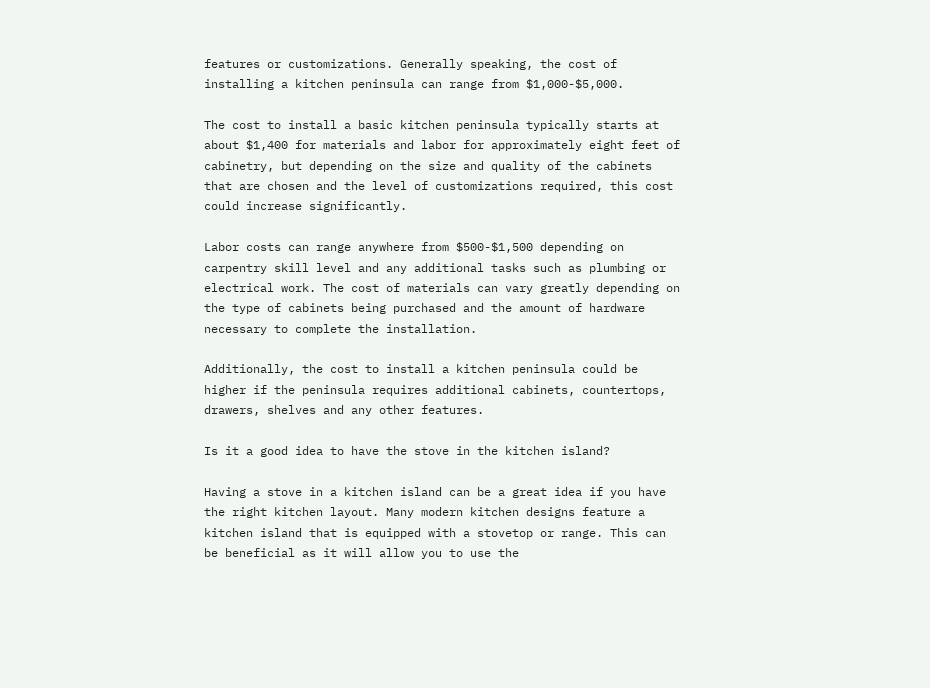features or customizations. Generally speaking, the cost of installing a kitchen peninsula can range from $1,000-$5,000.

The cost to install a basic kitchen peninsula typically starts at about $1,400 for materials and labor for approximately eight feet of cabinetry, but depending on the size and quality of the cabinets that are chosen and the level of customizations required, this cost could increase significantly.

Labor costs can range anywhere from $500-$1,500 depending on carpentry skill level and any additional tasks such as plumbing or electrical work. The cost of materials can vary greatly depending on the type of cabinets being purchased and the amount of hardware necessary to complete the installation.

Additionally, the cost to install a kitchen peninsula could be higher if the peninsula requires additional cabinets, countertops, drawers, shelves and any other features.

Is it a good idea to have the stove in the kitchen island?

Having a stove in a kitchen island can be a great idea if you have the right kitchen layout. Many modern kitchen designs feature a kitchen island that is equipped with a stovetop or range. This can be beneficial as it will allow you to use the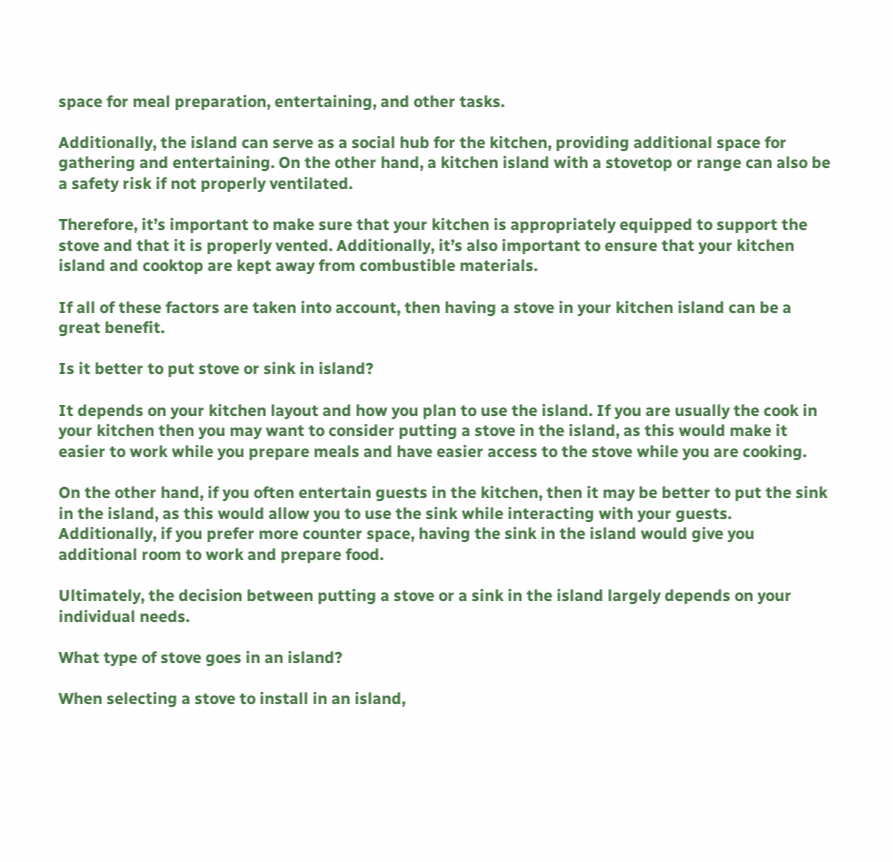space for meal preparation, entertaining, and other tasks.

Additionally, the island can serve as a social hub for the kitchen, providing additional space for gathering and entertaining. On the other hand, a kitchen island with a stovetop or range can also be a safety risk if not properly ventilated.

Therefore, it’s important to make sure that your kitchen is appropriately equipped to support the stove and that it is properly vented. Additionally, it’s also important to ensure that your kitchen island and cooktop are kept away from combustible materials.

If all of these factors are taken into account, then having a stove in your kitchen island can be a great benefit.

Is it better to put stove or sink in island?

It depends on your kitchen layout and how you plan to use the island. If you are usually the cook in your kitchen then you may want to consider putting a stove in the island, as this would make it easier to work while you prepare meals and have easier access to the stove while you are cooking.

On the other hand, if you often entertain guests in the kitchen, then it may be better to put the sink in the island, as this would allow you to use the sink while interacting with your guests. Additionally, if you prefer more counter space, having the sink in the island would give you additional room to work and prepare food.

Ultimately, the decision between putting a stove or a sink in the island largely depends on your individual needs.

What type of stove goes in an island?

When selecting a stove to install in an island,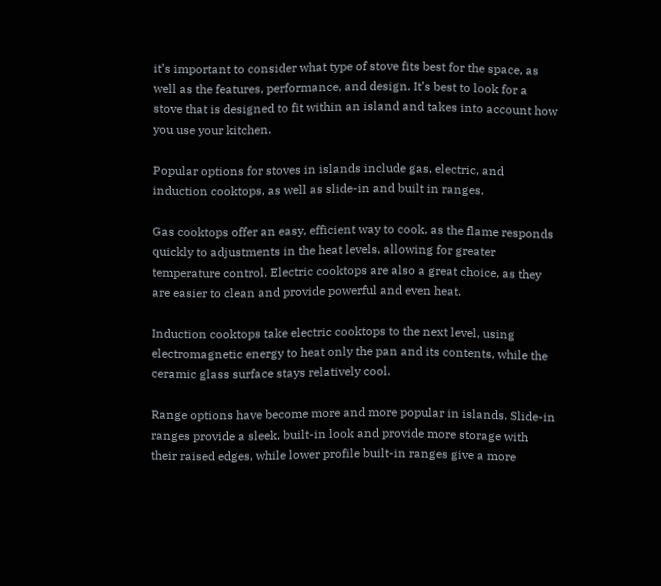it’s important to consider what type of stove fits best for the space, as well as the features, performance, and design. It’s best to look for a stove that is designed to fit within an island and takes into account how you use your kitchen.

Popular options for stoves in islands include gas, electric, and induction cooktops, as well as slide-in and built in ranges.

Gas cooktops offer an easy, efficient way to cook, as the flame responds quickly to adjustments in the heat levels, allowing for greater temperature control. Electric cooktops are also a great choice, as they are easier to clean and provide powerful and even heat.

Induction cooktops take electric cooktops to the next level, using electromagnetic energy to heat only the pan and its contents, while the ceramic glass surface stays relatively cool.

Range options have become more and more popular in islands. Slide-in ranges provide a sleek, built-in look and provide more storage with their raised edges, while lower profile built-in ranges give a more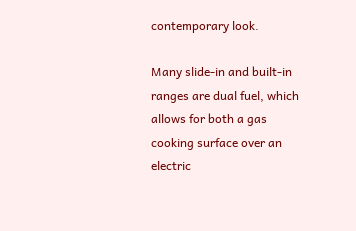contemporary look.

Many slide-in and built-in ranges are dual fuel, which allows for both a gas cooking surface over an electric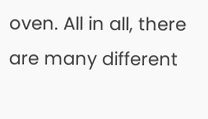oven. All in all, there are many different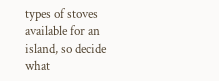types of stoves available for an island, so decide what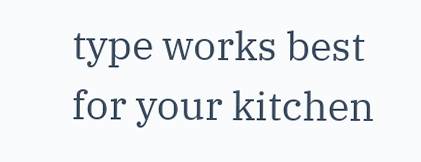type works best for your kitchen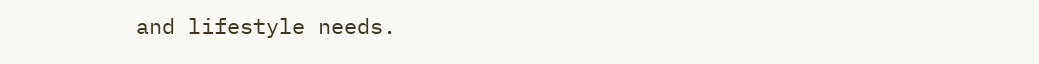and lifestyle needs.